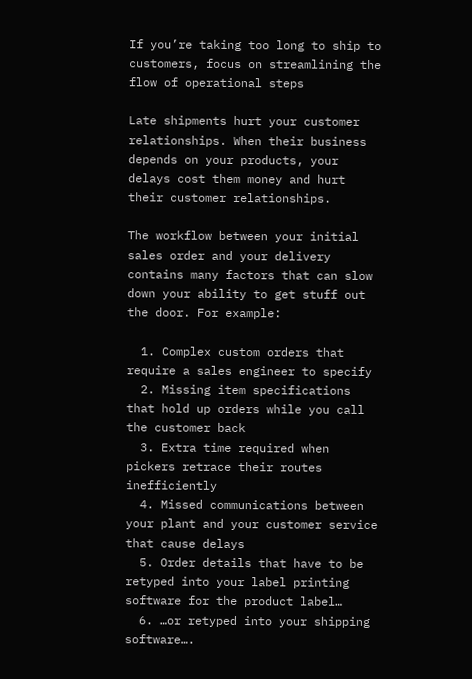If you’re taking too long to ship to customers, focus on streamlining the flow of operational steps

Late shipments hurt your customer relationships. When their business depends on your products, your delays cost them money and hurt their customer relationships.

The workflow between your initial sales order and your delivery contains many factors that can slow down your ability to get stuff out the door. For example:

  1. Complex custom orders that require a sales engineer to specify
  2. Missing item specifications that hold up orders while you call the customer back
  3. Extra time required when pickers retrace their routes inefficiently
  4. Missed communications between your plant and your customer service that cause delays
  5. Order details that have to be retyped into your label printing software for the product label…
  6. …or retyped into your shipping software….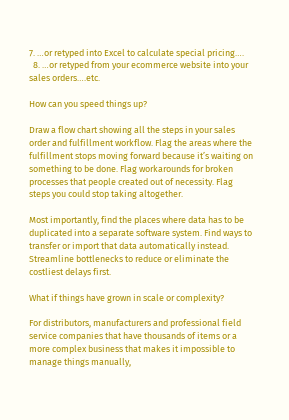7. …or retyped into Excel to calculate special pricing….
  8. …or retyped from your ecommerce website into your sales orders….etc.

How can you speed things up?

Draw a flow chart showing all the steps in your sales order and fulfillment workflow. Flag the areas where the fulfillment stops moving forward because it’s waiting on something to be done. Flag workarounds for broken processes that people created out of necessity. Flag steps you could stop taking altogether.

Most importantly, find the places where data has to be duplicated into a separate software system. Find ways to transfer or import that data automatically instead. Streamline bottlenecks to reduce or eliminate the costliest delays first.

What if things have grown in scale or complexity?

For distributors, manufacturers and professional field service companies that have thousands of items or a more complex business that makes it impossible to manage things manually,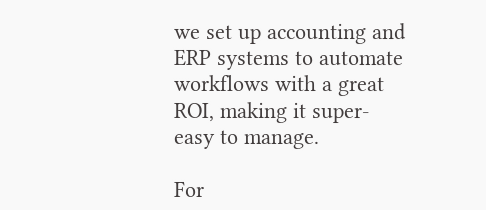we set up accounting and ERP systems to automate workflows with a great ROI, making it super-easy to manage.

For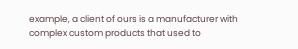example, a client of ours is a manufacturer with complex custom products that used to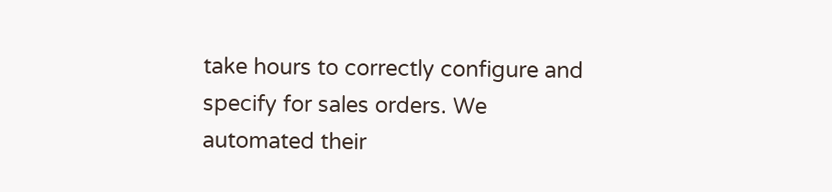take hours to correctly configure and specify for sales orders. We automated their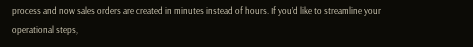process and now sales orders are created in minutes instead of hours. If you’d like to streamline your operational steps,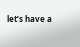let’s have a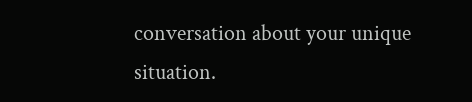conversation about your unique situation.